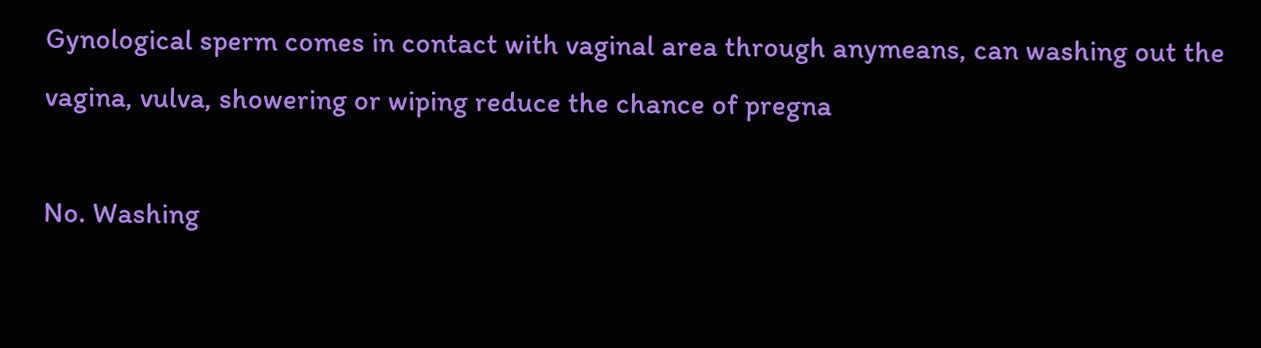Gynological sperm comes in contact with vaginal area through anymeans, can washing out the vagina, vulva, showering or wiping reduce the chance of pregna

No. Washing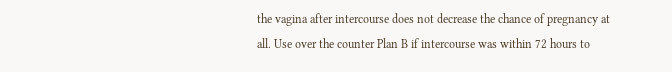the vagina after intercourse does not decrease the chance of pregnancy at all. Use over the counter Plan B if intercourse was within 72 hours to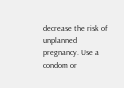decrease the risk of unplanned pregnancy. Use a condom or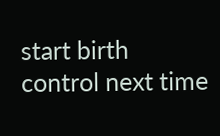start birth control next time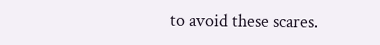to avoid these scares.